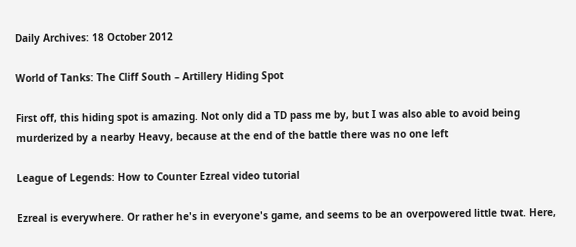Daily Archives: 18 October 2012

World of Tanks: The Cliff South – Artillery Hiding Spot

First off, this hiding spot is amazing. Not only did a TD pass me by, but I was also able to avoid being murderized by a nearby Heavy, because at the end of the battle there was no one left

League of Legends: How to Counter Ezreal video tutorial

Ezreal is everywhere. Or rather he's in everyone's game, and seems to be an overpowered little twat. Here,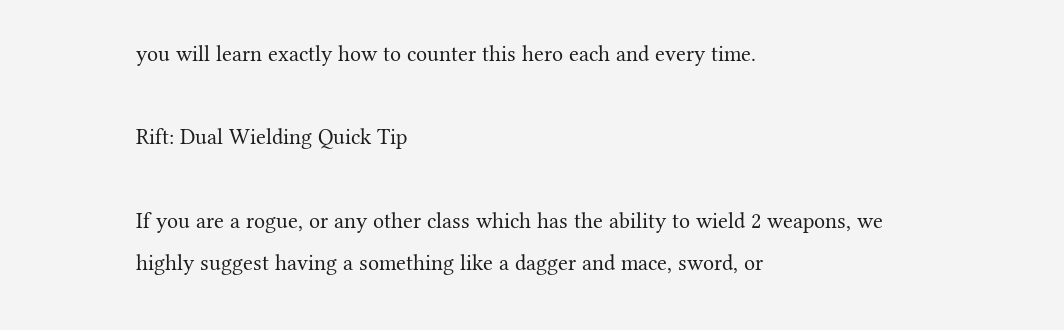you will learn exactly how to counter this hero each and every time.

Rift: Dual Wielding Quick Tip

If you are a rogue, or any other class which has the ability to wield 2 weapons, we highly suggest having a something like a dagger and mace, sword, or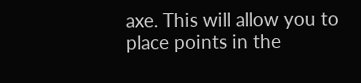axe. This will allow you to place points in the